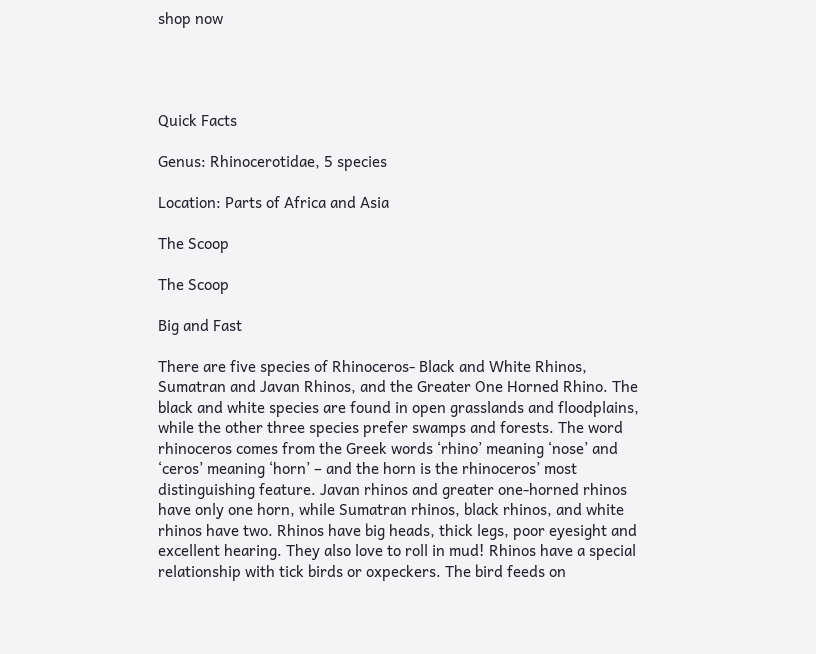shop now




Quick Facts

Genus: Rhinocerotidae, 5 species

Location: Parts of Africa and Asia

The Scoop

The Scoop

Big and Fast

There are five species of Rhinoceros- Black and White Rhinos, Sumatran and Javan Rhinos, and the Greater One Horned Rhino. The black and white species are found in open grasslands and floodplains, while the other three species prefer swamps and forests. The word rhinoceros comes from the Greek words ‘rhino’ meaning ‘nose’ and ‘ceros’ meaning ‘horn’ – and the horn is the rhinoceros’ most distinguishing feature. Javan rhinos and greater one-horned rhinos have only one horn, while Sumatran rhinos, black rhinos, and white rhinos have two. Rhinos have big heads, thick legs, poor eyesight and excellent hearing. They also love to roll in mud! Rhinos have a special relationship with tick birds or oxpeckers. The bird feeds on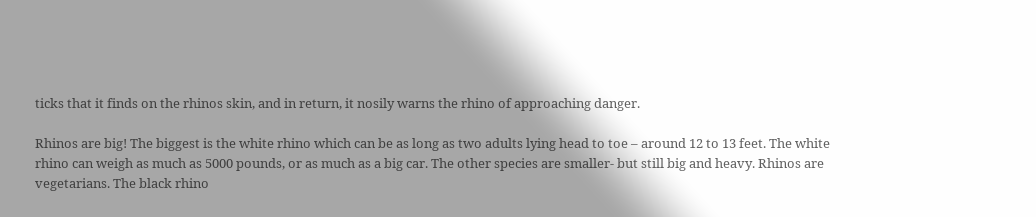ticks that it finds on the rhinos skin, and in return, it nosily warns the rhino of approaching danger.

Rhinos are big! The biggest is the white rhino which can be as long as two adults lying head to toe – around 12 to 13 feet. The white rhino can weigh as much as 5000 pounds, or as much as a big car. The other species are smaller- but still big and heavy. Rhinos are vegetarians. The black rhino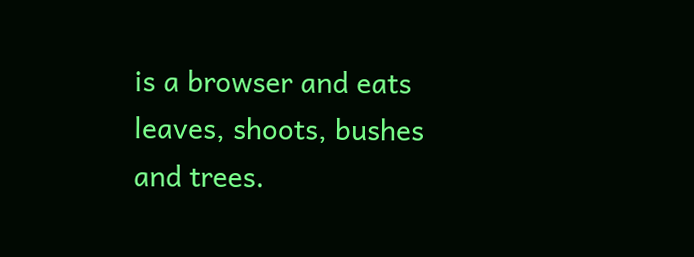is a browser and eats leaves, shoots, bushes and trees.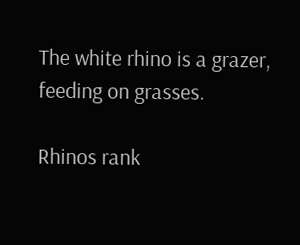The white rhino is a grazer, feeding on grasses.

Rhinos rank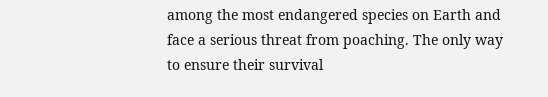among the most endangered species on Earth and face a serious threat from poaching. The only way to ensure their survival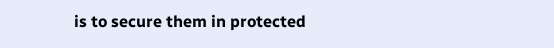is to secure them in protected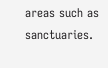areas such as sanctuaries.